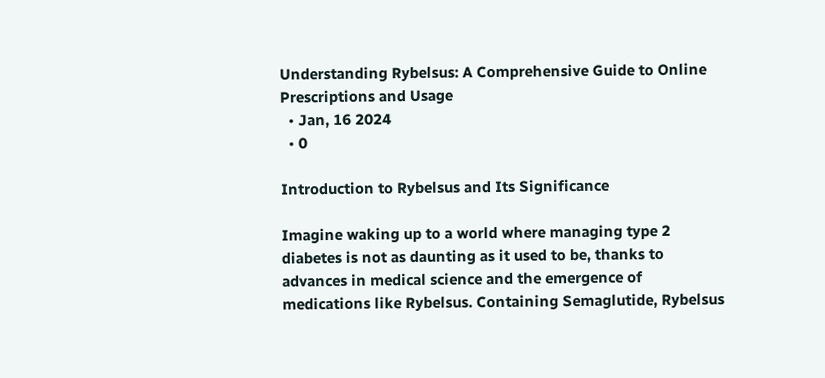Understanding Rybelsus: A Comprehensive Guide to Online Prescriptions and Usage
  • Jan, 16 2024
  • 0

Introduction to Rybelsus and Its Significance

Imagine waking up to a world where managing type 2 diabetes is not as daunting as it used to be, thanks to advances in medical science and the emergence of medications like Rybelsus. Containing Semaglutide, Rybelsus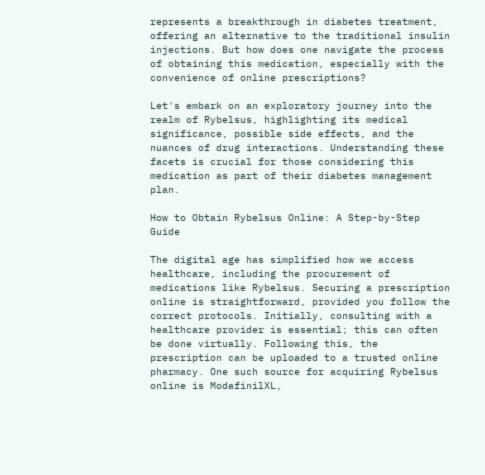represents a breakthrough in diabetes treatment, offering an alternative to the traditional insulin injections. But how does one navigate the process of obtaining this medication, especially with the convenience of online prescriptions?

Let's embark on an exploratory journey into the realm of Rybelsus, highlighting its medical significance, possible side effects, and the nuances of drug interactions. Understanding these facets is crucial for those considering this medication as part of their diabetes management plan.

How to Obtain Rybelsus Online: A Step-by-Step Guide

The digital age has simplified how we access healthcare, including the procurement of medications like Rybelsus. Securing a prescription online is straightforward, provided you follow the correct protocols. Initially, consulting with a healthcare provider is essential; this can often be done virtually. Following this, the prescription can be uploaded to a trusted online pharmacy. One such source for acquiring Rybelsus online is ModafinilXL,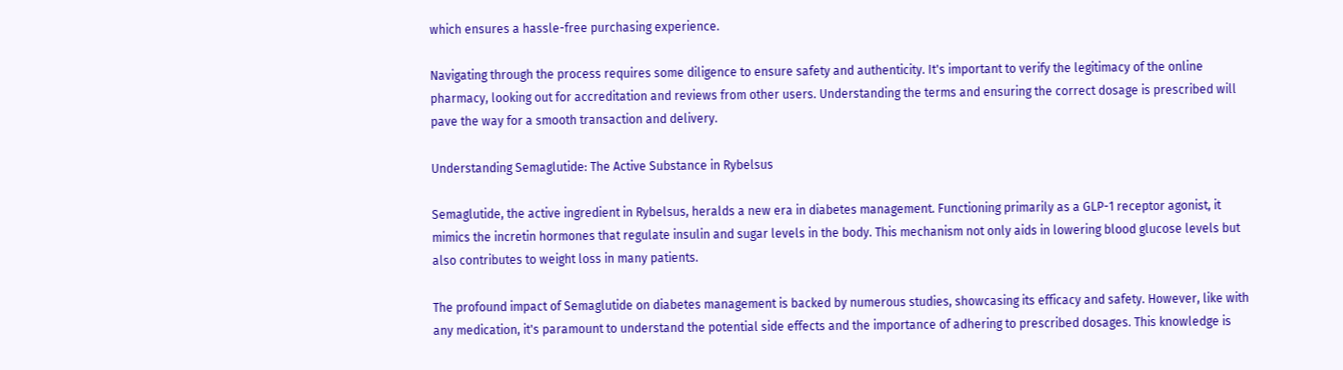which ensures a hassle-free purchasing experience.

Navigating through the process requires some diligence to ensure safety and authenticity. It's important to verify the legitimacy of the online pharmacy, looking out for accreditation and reviews from other users. Understanding the terms and ensuring the correct dosage is prescribed will pave the way for a smooth transaction and delivery.

Understanding Semaglutide: The Active Substance in Rybelsus

Semaglutide, the active ingredient in Rybelsus, heralds a new era in diabetes management. Functioning primarily as a GLP-1 receptor agonist, it mimics the incretin hormones that regulate insulin and sugar levels in the body. This mechanism not only aids in lowering blood glucose levels but also contributes to weight loss in many patients.

The profound impact of Semaglutide on diabetes management is backed by numerous studies, showcasing its efficacy and safety. However, like with any medication, it's paramount to understand the potential side effects and the importance of adhering to prescribed dosages. This knowledge is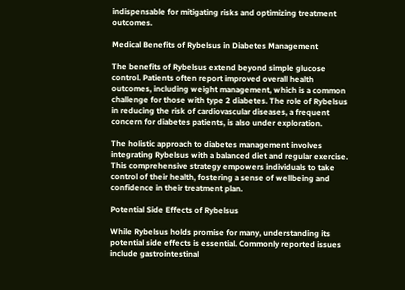indispensable for mitigating risks and optimizing treatment outcomes.

Medical Benefits of Rybelsus in Diabetes Management

The benefits of Rybelsus extend beyond simple glucose control. Patients often report improved overall health outcomes, including weight management, which is a common challenge for those with type 2 diabetes. The role of Rybelsus in reducing the risk of cardiovascular diseases, a frequent concern for diabetes patients, is also under exploration.

The holistic approach to diabetes management involves integrating Rybelsus with a balanced diet and regular exercise. This comprehensive strategy empowers individuals to take control of their health, fostering a sense of wellbeing and confidence in their treatment plan.

Potential Side Effects of Rybelsus

While Rybelsus holds promise for many, understanding its potential side effects is essential. Commonly reported issues include gastrointestinal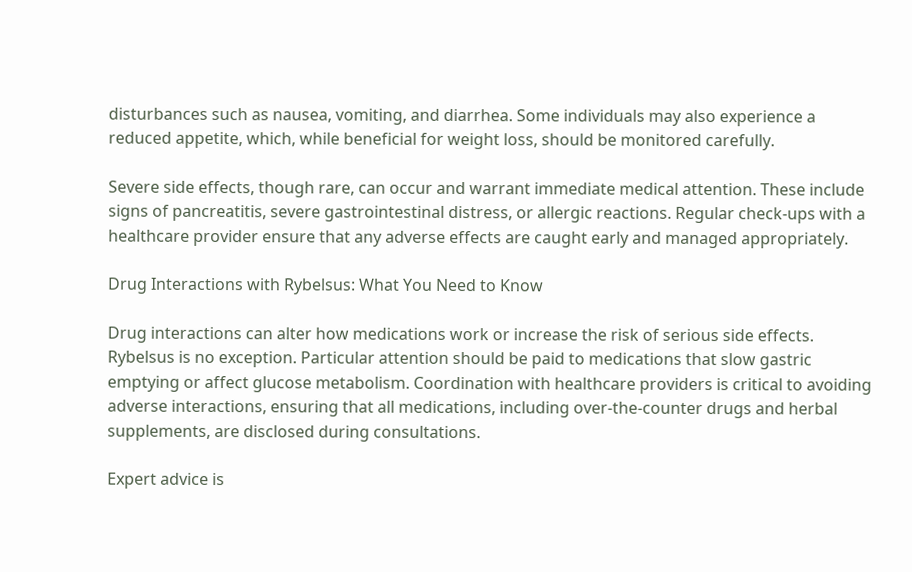disturbances such as nausea, vomiting, and diarrhea. Some individuals may also experience a reduced appetite, which, while beneficial for weight loss, should be monitored carefully.

Severe side effects, though rare, can occur and warrant immediate medical attention. These include signs of pancreatitis, severe gastrointestinal distress, or allergic reactions. Regular check-ups with a healthcare provider ensure that any adverse effects are caught early and managed appropriately.

Drug Interactions with Rybelsus: What You Need to Know

Drug interactions can alter how medications work or increase the risk of serious side effects. Rybelsus is no exception. Particular attention should be paid to medications that slow gastric emptying or affect glucose metabolism. Coordination with healthcare providers is critical to avoiding adverse interactions, ensuring that all medications, including over-the-counter drugs and herbal supplements, are disclosed during consultations.

Expert advice is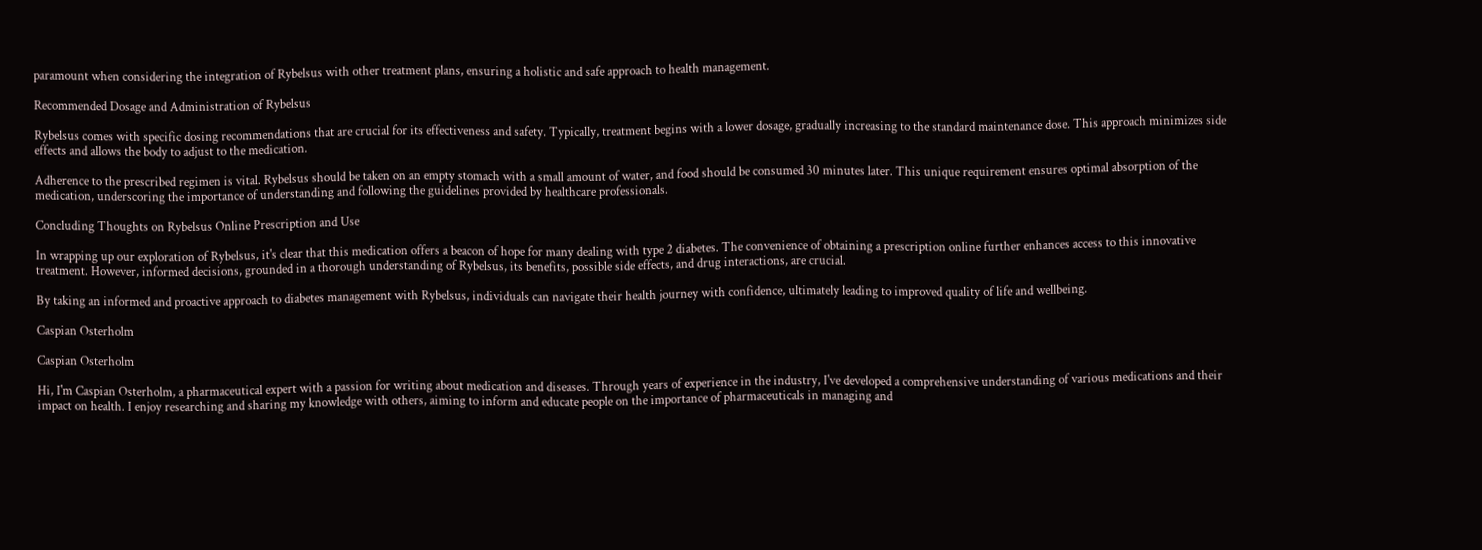paramount when considering the integration of Rybelsus with other treatment plans, ensuring a holistic and safe approach to health management.

Recommended Dosage and Administration of Rybelsus

Rybelsus comes with specific dosing recommendations that are crucial for its effectiveness and safety. Typically, treatment begins with a lower dosage, gradually increasing to the standard maintenance dose. This approach minimizes side effects and allows the body to adjust to the medication.

Adherence to the prescribed regimen is vital. Rybelsus should be taken on an empty stomach with a small amount of water, and food should be consumed 30 minutes later. This unique requirement ensures optimal absorption of the medication, underscoring the importance of understanding and following the guidelines provided by healthcare professionals.

Concluding Thoughts on Rybelsus Online Prescription and Use

In wrapping up our exploration of Rybelsus, it's clear that this medication offers a beacon of hope for many dealing with type 2 diabetes. The convenience of obtaining a prescription online further enhances access to this innovative treatment. However, informed decisions, grounded in a thorough understanding of Rybelsus, its benefits, possible side effects, and drug interactions, are crucial.

By taking an informed and proactive approach to diabetes management with Rybelsus, individuals can navigate their health journey with confidence, ultimately leading to improved quality of life and wellbeing.

Caspian Osterholm

Caspian Osterholm

Hi, I'm Caspian Osterholm, a pharmaceutical expert with a passion for writing about medication and diseases. Through years of experience in the industry, I've developed a comprehensive understanding of various medications and their impact on health. I enjoy researching and sharing my knowledge with others, aiming to inform and educate people on the importance of pharmaceuticals in managing and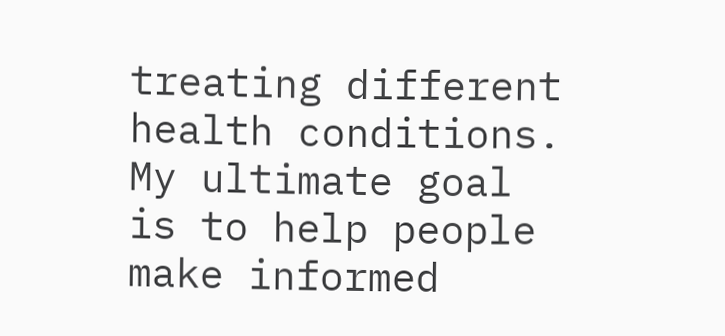treating different health conditions. My ultimate goal is to help people make informed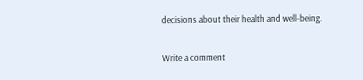decisions about their health and well-being.

Write a comment